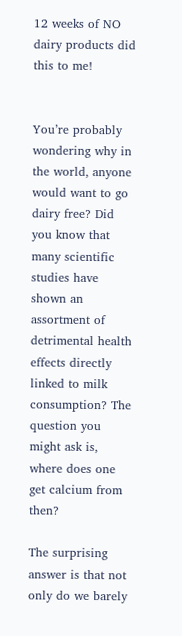12 weeks of NO dairy products did this to me!


You’re probably wondering why in the world, anyone would want to go dairy free? Did you know that many scientific studies have shown an assortment of detrimental health effects directly linked to milk consumption? The question you might ask is, where does one get calcium from then?

The surprising answer is that not only do we barely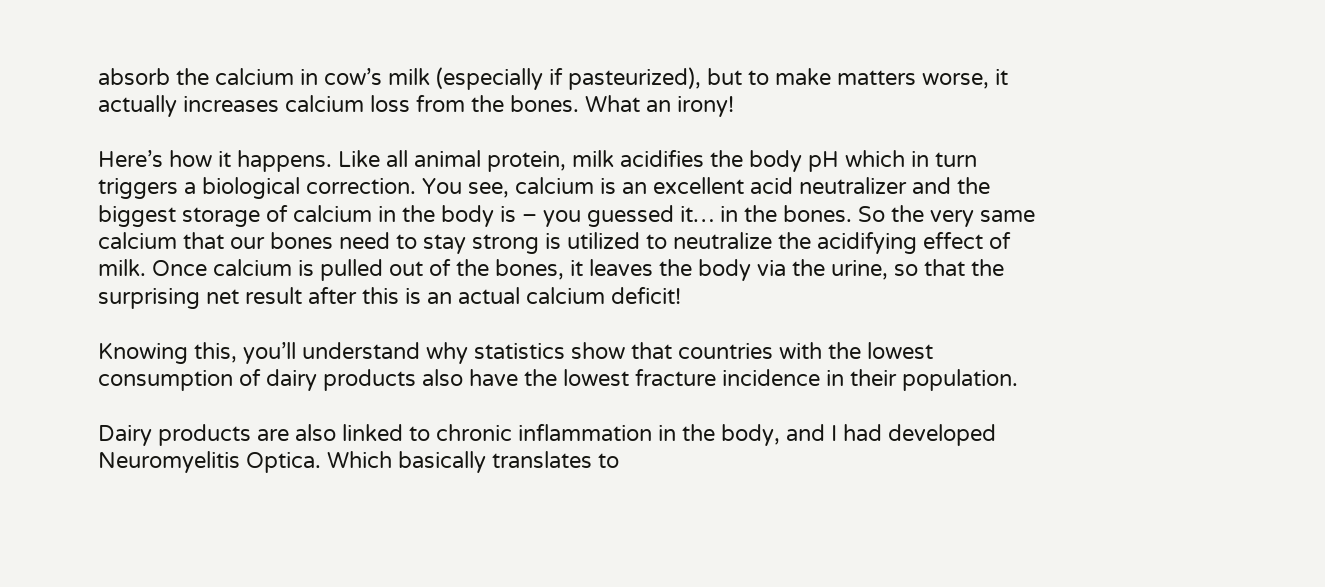absorb the calcium in cow’s milk (especially if pasteurized), but to make matters worse, it actually increases calcium loss from the bones. What an irony!

Here’s how it happens. Like all animal protein, milk acidifies the body pH which in turn triggers a biological correction. You see, calcium is an excellent acid neutralizer and the biggest storage of calcium in the body is – you guessed it… in the bones. So the very same calcium that our bones need to stay strong is utilized to neutralize the acidifying effect of milk. Once calcium is pulled out of the bones, it leaves the body via the urine, so that the surprising net result after this is an actual calcium deficit!

Knowing this, you’ll understand why statistics show that countries with the lowest consumption of dairy products also have the lowest fracture incidence in their population.

Dairy products are also linked to chronic inflammation in the body, and I had developed Neuromyelitis Optica. Which basically translates to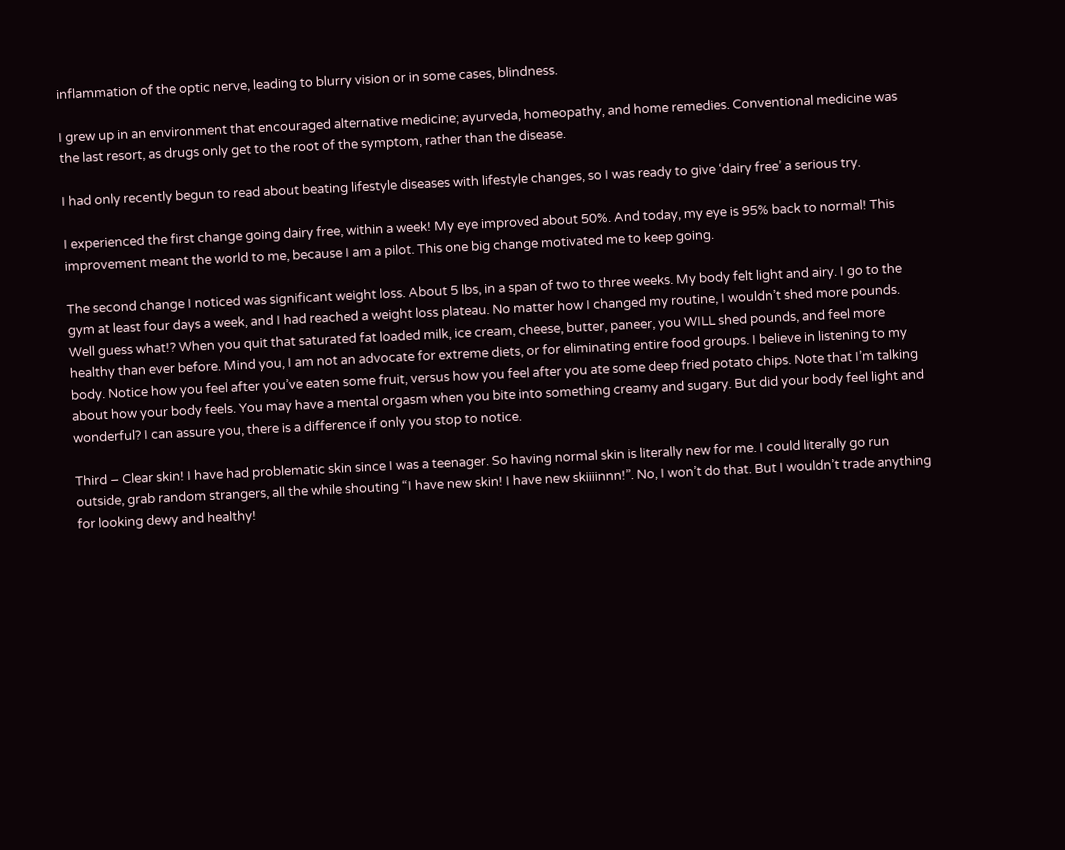inflammation of the optic nerve, leading to blurry vision or in some cases, blindness.

I grew up in an environment that encouraged alternative medicine; ayurveda, homeopathy, and home remedies. Conventional medicine was the last resort, as drugs only get to the root of the symptom, rather than the disease.

I had only recently begun to read about beating lifestyle diseases with lifestyle changes, so I was ready to give ‘dairy free’ a serious try.

I experienced the first change going dairy free, within a week! My eye improved about 50%. And today, my eye is 95% back to normal! This improvement meant the world to me, because I am a pilot. This one big change motivated me to keep going.

The second change I noticed was significant weight loss. About 5 lbs, in a span of two to three weeks. My body felt light and airy. I go to the gym at least four days a week, and I had reached a weight loss plateau. No matter how I changed my routine, I wouldn’t shed more pounds. Well guess what!? When you quit that saturated fat loaded milk, ice cream, cheese, butter, paneer, you WILL shed pounds, and feel more healthy than ever before. Mind you, I am not an advocate for extreme diets, or for eliminating entire food groups. I believe in listening to my body. Notice how you feel after you’ve eaten some fruit, versus how you feel after you ate some deep fried potato chips. Note that I’m talking about how your body feels. You may have a mental orgasm when you bite into something creamy and sugary. But did your body feel light and wonderful? I can assure you, there is a difference if only you stop to notice.

Third – Clear skin! I have had problematic skin since I was a teenager. So having normal skin is literally new for me. I could literally go run outside, grab random strangers, all the while shouting “I have new skin! I have new skiiiinnn!”. No, I won’t do that. But I wouldn’t trade anything for looking dewy and healthy!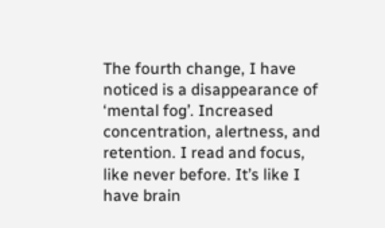The fourth change, I have noticed is a disappearance of ‘mental fog’. Increased concentration, alertness, and retention. I read and focus, like never before. It’s like I have brain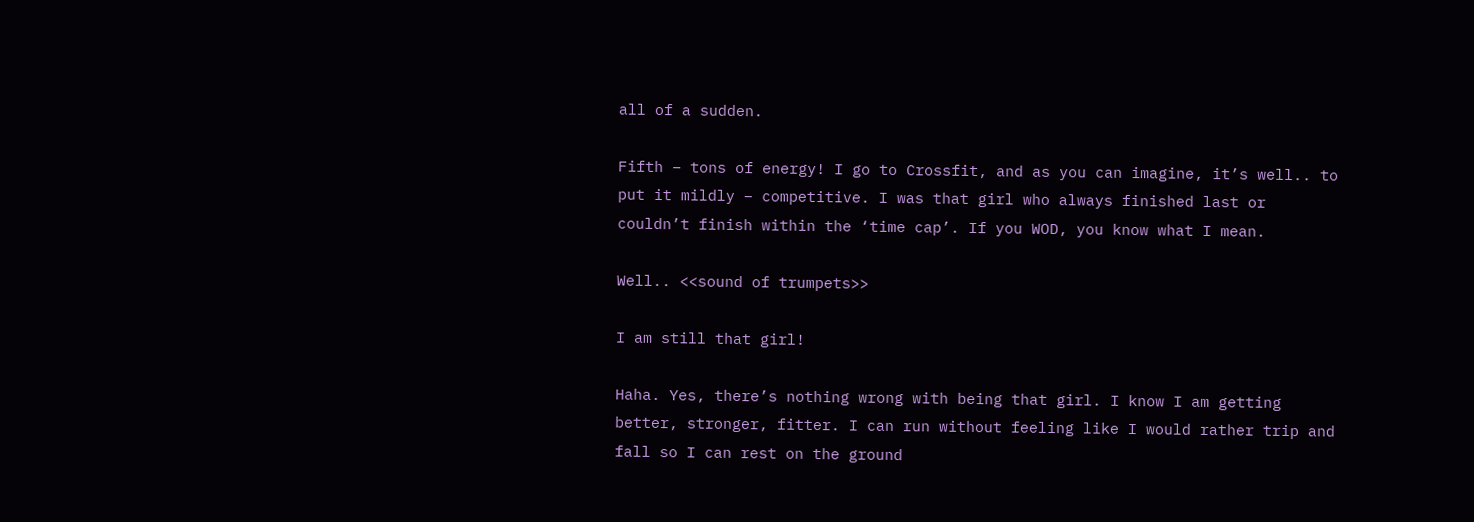all of a sudden.

Fifth – tons of energy! I go to Crossfit, and as you can imagine, it’s well.. to put it mildly – competitive. I was that girl who always finished last or couldn’t finish within the ‘time cap’. If you WOD, you know what I mean.

Well.. <<sound of trumpets>>

I am still that girl!

Haha. Yes, there’s nothing wrong with being that girl. I know I am getting better, stronger, fitter. I can run without feeling like I would rather trip and fall so I can rest on the ground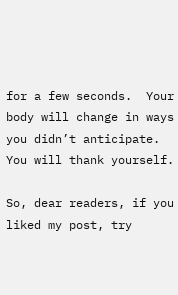for a few seconds.  Your body will change in ways you didn’t anticipate. You will thank yourself.

So, dear readers, if you liked my post, try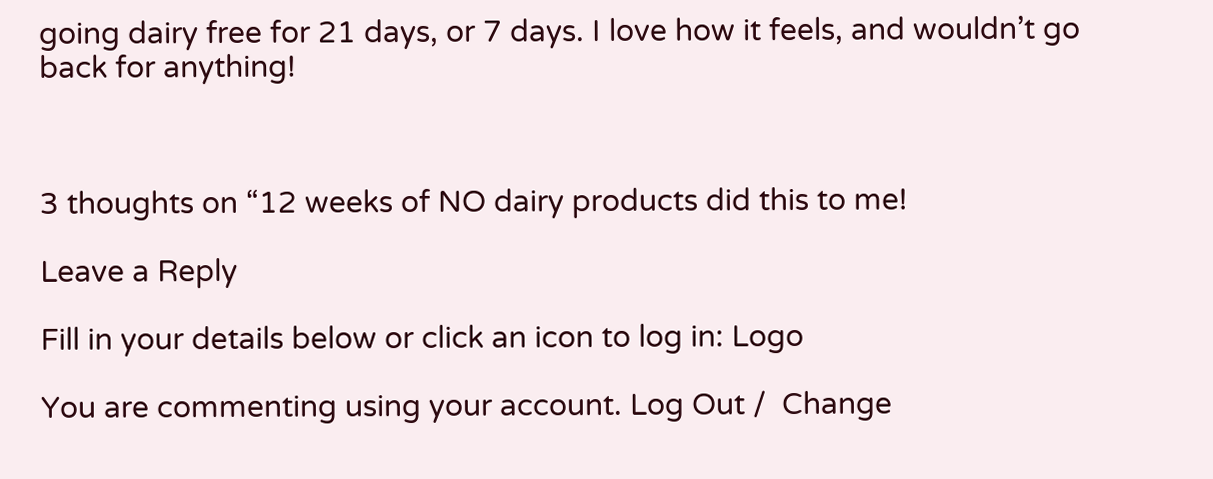going dairy free for 21 days, or 7 days. I love how it feels, and wouldn’t go back for anything!



3 thoughts on “12 weeks of NO dairy products did this to me!

Leave a Reply

Fill in your details below or click an icon to log in: Logo

You are commenting using your account. Log Out /  Change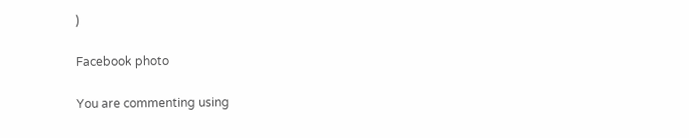)

Facebook photo

You are commenting using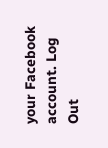your Facebook account. Log Out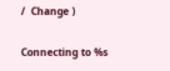/  Change )

Connecting to %s